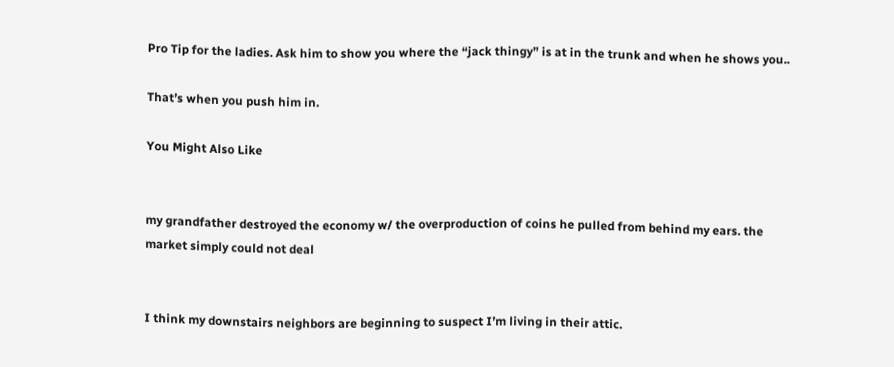Pro Tip for the ladies. Ask him to show you where the “jack thingy” is at in the trunk and when he shows you..

That’s when you push him in.

You Might Also Like


my grandfather destroyed the economy w/ the overproduction of coins he pulled from behind my ears. the market simply could not deal


I think my downstairs neighbors are beginning to suspect I’m living in their attic.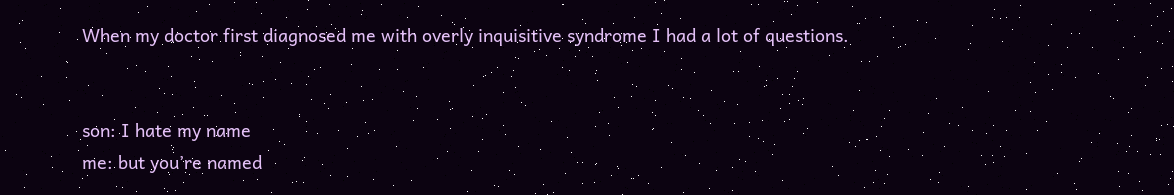When my doctor first diagnosed me with overly inquisitive syndrome I had a lot of questions.


son: I hate my name
me: but you’re named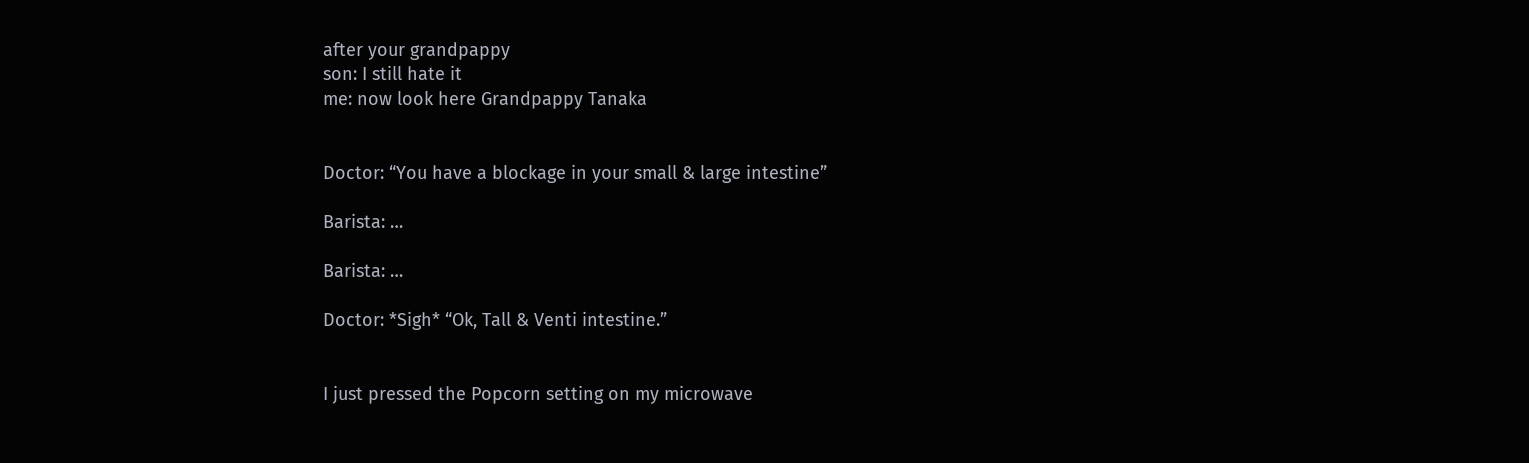after your grandpappy
son: I still hate it
me: now look here Grandpappy Tanaka


Doctor: “You have a blockage in your small & large intestine”

Barista: …

Barista: …

Doctor: *Sigh* “Ok, Tall & Venti intestine.”


I just pressed the Popcorn setting on my microwave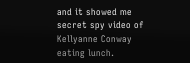and it showed me secret spy video of Kellyanne Conway eating lunch.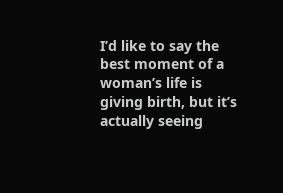I’d like to say the best moment of a woman’s life is giving birth, but it’s actually seeing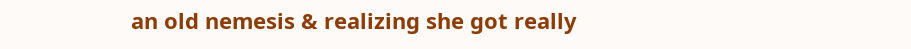an old nemesis & realizing she got really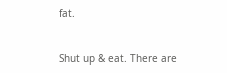fat.


Shut up & eat. There are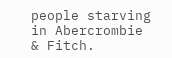people starving in Abercrombie & Fitch.